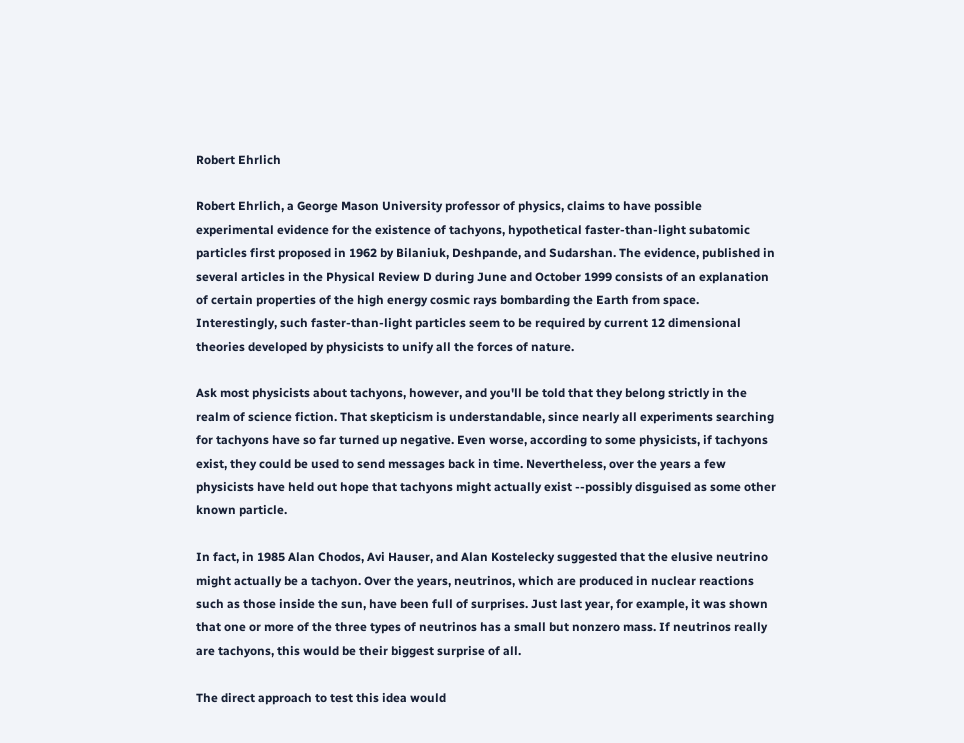Robert Ehrlich

Robert Ehrlich, a George Mason University professor of physics, claims to have possible experimental evidence for the existence of tachyons, hypothetical faster-than-light subatomic particles first proposed in 1962 by Bilaniuk, Deshpande, and Sudarshan. The evidence, published in several articles in the Physical Review D during June and October 1999 consists of an explanation of certain properties of the high energy cosmic rays bombarding the Earth from space. Interestingly, such faster-than-light particles seem to be required by current 12 dimensional theories developed by physicists to unify all the forces of nature.

Ask most physicists about tachyons, however, and you'll be told that they belong strictly in the realm of science fiction. That skepticism is understandable, since nearly all experiments searching for tachyons have so far turned up negative. Even worse, according to some physicists, if tachyons exist, they could be used to send messages back in time. Nevertheless, over the years a few physicists have held out hope that tachyons might actually exist --possibly disguised as some other known particle.

In fact, in 1985 Alan Chodos, Avi Hauser, and Alan Kostelecky suggested that the elusive neutrino might actually be a tachyon. Over the years, neutrinos, which are produced in nuclear reactions such as those inside the sun, have been full of surprises. Just last year, for example, it was shown that one or more of the three types of neutrinos has a small but nonzero mass. If neutrinos really are tachyons, this would be their biggest surprise of all.

The direct approach to test this idea would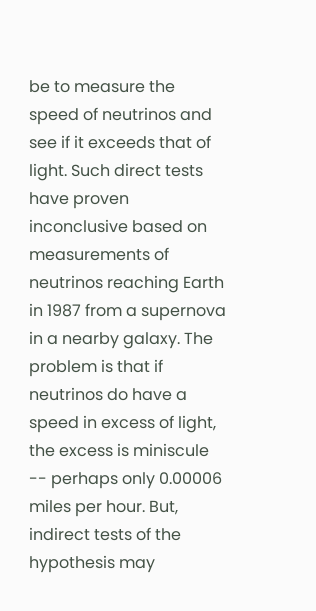be to measure the speed of neutrinos and see if it exceeds that of light. Such direct tests have proven inconclusive based on measurements of neutrinos reaching Earth in 1987 from a supernova in a nearby galaxy. The problem is that if neutrinos do have a speed in excess of light, the excess is miniscule -- perhaps only 0.00006 miles per hour. But, indirect tests of the hypothesis may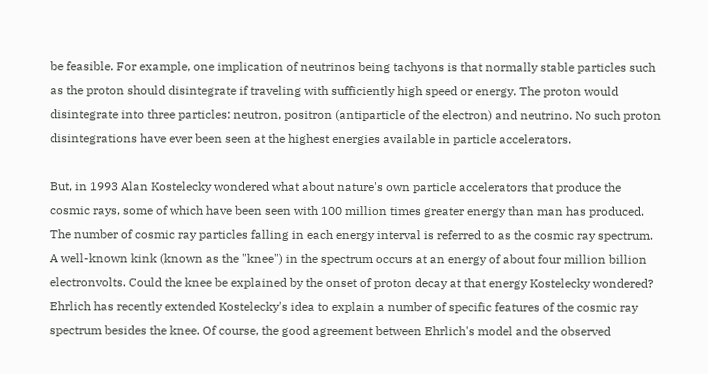be feasible. For example, one implication of neutrinos being tachyons is that normally stable particles such as the proton should disintegrate if traveling with sufficiently high speed or energy. The proton would disintegrate into three particles: neutron, positron (antiparticle of the electron) and neutrino. No such proton disintegrations have ever been seen at the highest energies available in particle accelerators.

But, in 1993 Alan Kostelecky wondered what about nature's own particle accelerators that produce the cosmic rays, some of which have been seen with 100 million times greater energy than man has produced. The number of cosmic ray particles falling in each energy interval is referred to as the cosmic ray spectrum. A well-known kink (known as the "knee") in the spectrum occurs at an energy of about four million billion electronvolts. Could the knee be explained by the onset of proton decay at that energy Kostelecky wondered? Ehrlich has recently extended Kostelecky's idea to explain a number of specific features of the cosmic ray spectrum besides the knee. Of course, the good agreement between Ehrlich's model and the observed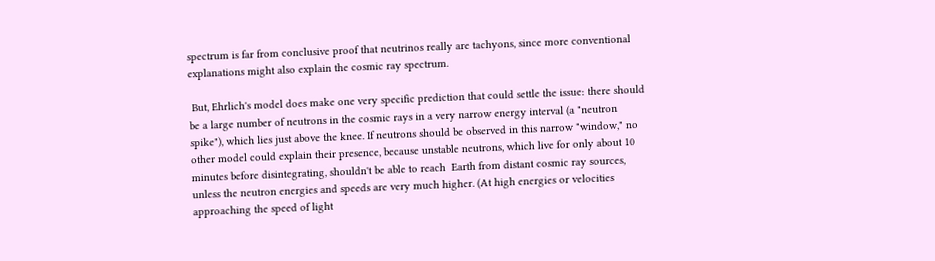spectrum is far from conclusive proof that neutrinos really are tachyons, since more conventional explanations might also explain the cosmic ray spectrum.

 But, Ehrlich's model does make one very specific prediction that could settle the issue: there should be a large number of neutrons in the cosmic rays in a very narrow energy interval (a "neutron spike"), which lies just above the knee. If neutrons should be observed in this narrow "window," no other model could explain their presence, because unstable neutrons, which live for only about 10 minutes before disintegrating, shouldn't be able to reach  Earth from distant cosmic ray sources, unless the neutron energies and speeds are very much higher. (At high energies or velocities approaching the speed of light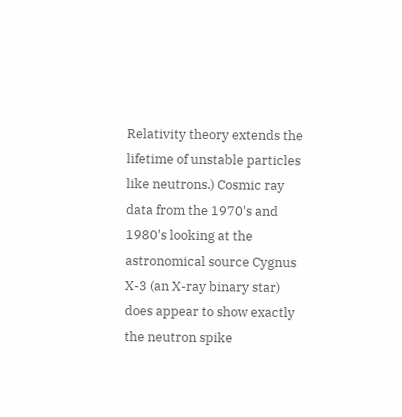Relativity theory extends the lifetime of unstable particles like neutrons.) Cosmic ray data from the 1970's and 1980's looking at the astronomical source Cygnus X-3 (an X-ray binary star) does appear to show exactly the neutron spike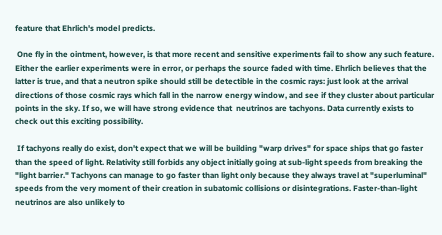feature that Ehrlich's model predicts.

 One fly in the ointment, however, is that more recent and sensitive experiments fail to show any such feature. Either the earlier experiments were in error, or perhaps the source faded with time. Ehrlich believes that the latter is true, and that a neutron spike should still be detectible in the cosmic rays: just look at the arrival directions of those cosmic rays which fall in the narrow energy window, and see if they cluster about particular points in the sky. If so, we will have strong evidence that  neutrinos are tachyons. Data currently exists to check out this exciting possibility.

 If tachyons really do exist, don't expect that we will be building "warp drives" for space ships that go faster than the speed of light. Relativity still forbids any object initially going at sub-light speeds from breaking the "light barrier." Tachyons can manage to go faster than light only because they always travel at "superluminal" speeds from the very moment of their creation in subatomic collisions or disintegrations. Faster-than-light neutrinos are also unlikely to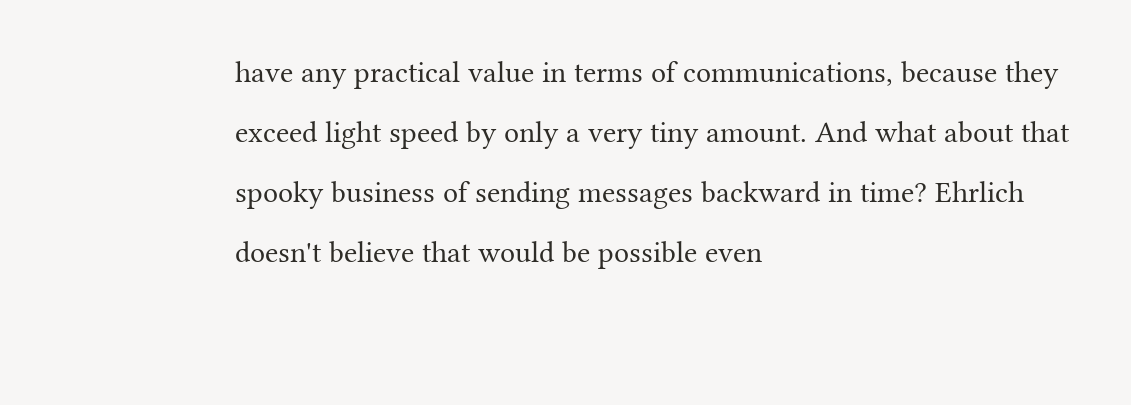have any practical value in terms of communications, because they exceed light speed by only a very tiny amount. And what about that spooky business of sending messages backward in time? Ehrlich doesn't believe that would be possible even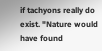if tachyons really do exist. "Nature would have found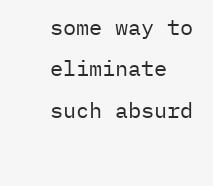some way to eliminate such absurd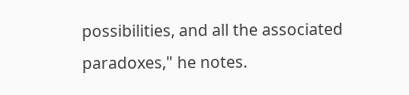possibilities, and all the associated paradoxes," he notes.